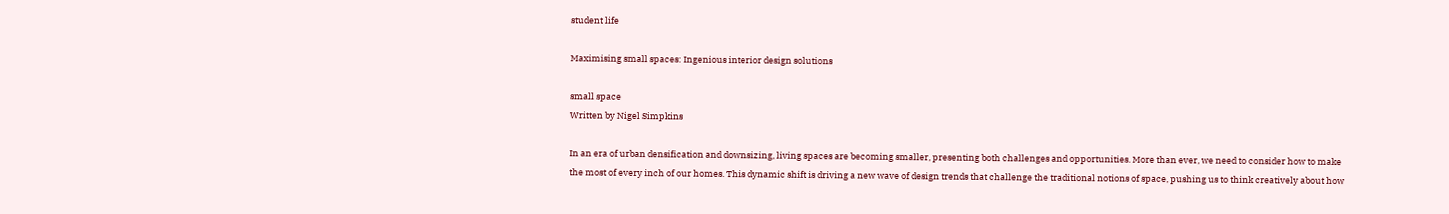student life

Maximising small spaces: Ingenious interior design solutions

small space
Written by Nigel Simpkins

In an era of urban densification and downsizing, living spaces are becoming smaller, presenting both challenges and opportunities. More than ever, we need to consider how to make the most of every inch of our homes. This dynamic shift is driving a new wave of design trends that challenge the traditional notions of space, pushing us to think creatively about how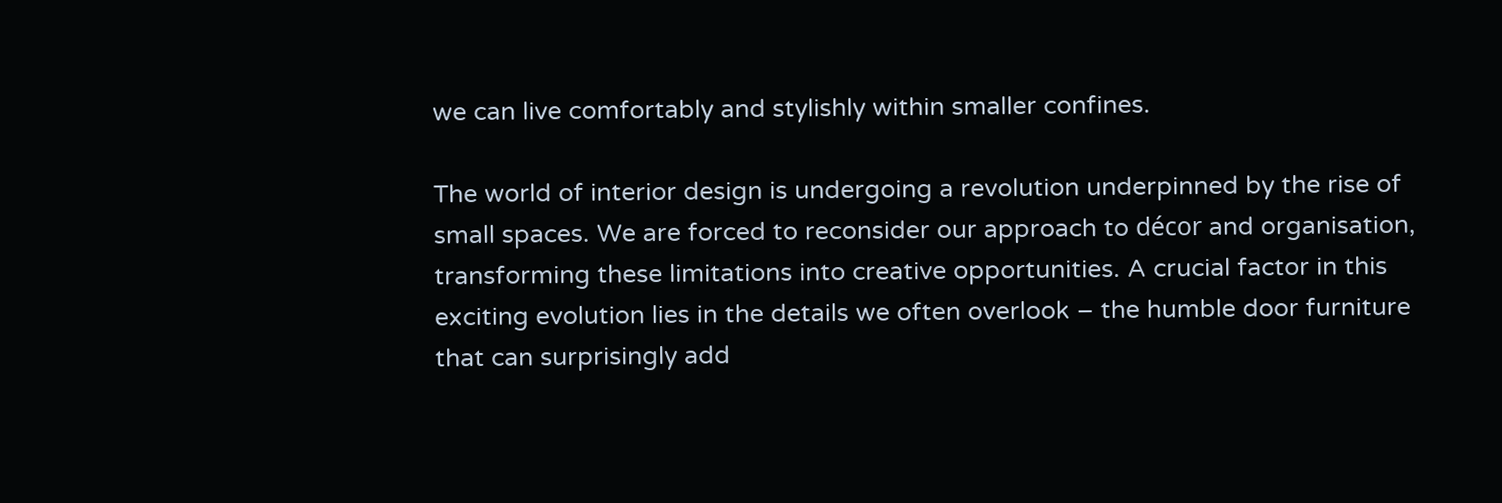we can live comfortably and stylishly within smaller confines.

The world of interior design is undergoing a revolution underpinned by the rise of small spaces. We are forced to reconsider our approach to décor and organisation, transforming these limitations into creative opportunities. A crucial factor in this exciting evolution lies in the details we often overlook – the humble door furniture that can surprisingly add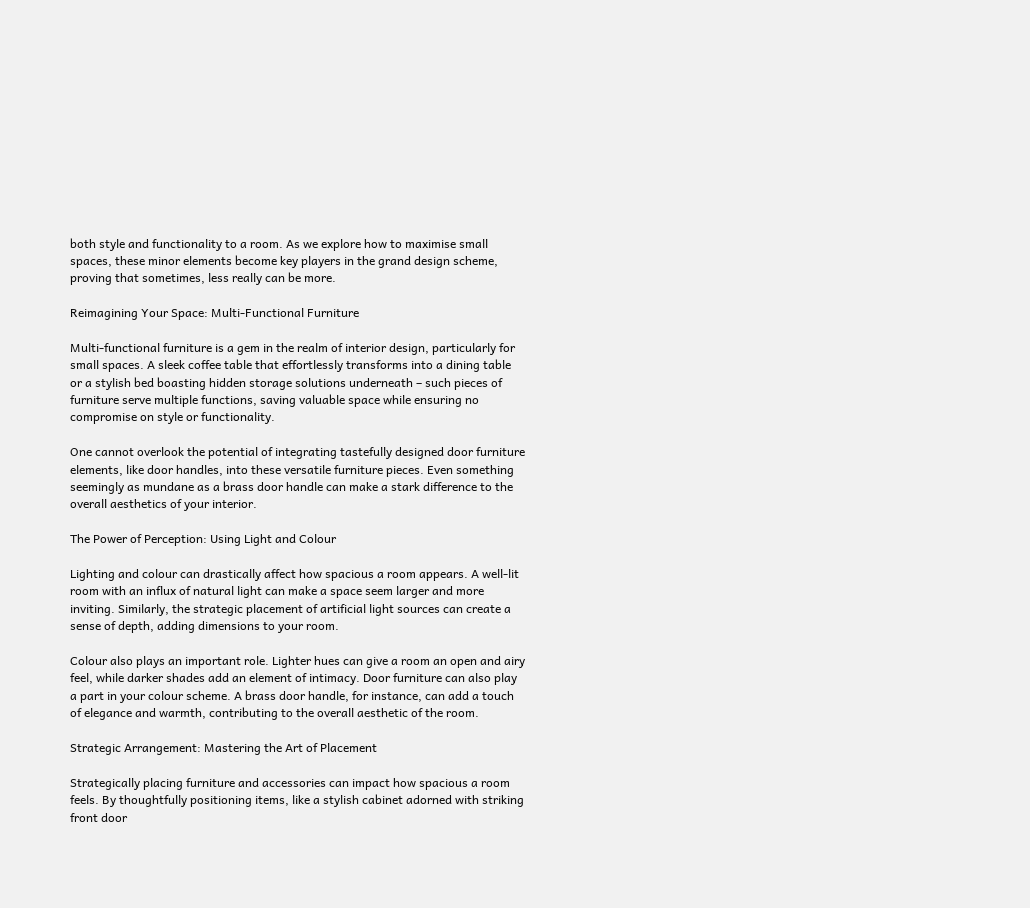both style and functionality to a room. As we explore how to maximise small spaces, these minor elements become key players in the grand design scheme, proving that sometimes, less really can be more.

Reimagining Your Space: Multi-Functional Furniture

Multi-functional furniture is a gem in the realm of interior design, particularly for small spaces. A sleek coffee table that effortlessly transforms into a dining table or a stylish bed boasting hidden storage solutions underneath – such pieces of furniture serve multiple functions, saving valuable space while ensuring no compromise on style or functionality.

One cannot overlook the potential of integrating tastefully designed door furniture elements, like door handles, into these versatile furniture pieces. Even something seemingly as mundane as a brass door handle can make a stark difference to the overall aesthetics of your interior.

The Power of Perception: Using Light and Colour

Lighting and colour can drastically affect how spacious a room appears. A well-lit room with an influx of natural light can make a space seem larger and more inviting. Similarly, the strategic placement of artificial light sources can create a sense of depth, adding dimensions to your room.

Colour also plays an important role. Lighter hues can give a room an open and airy feel, while darker shades add an element of intimacy. Door furniture can also play a part in your colour scheme. A brass door handle, for instance, can add a touch of elegance and warmth, contributing to the overall aesthetic of the room.

Strategic Arrangement: Mastering the Art of Placement

Strategically placing furniture and accessories can impact how spacious a room feels. By thoughtfully positioning items, like a stylish cabinet adorned with striking front door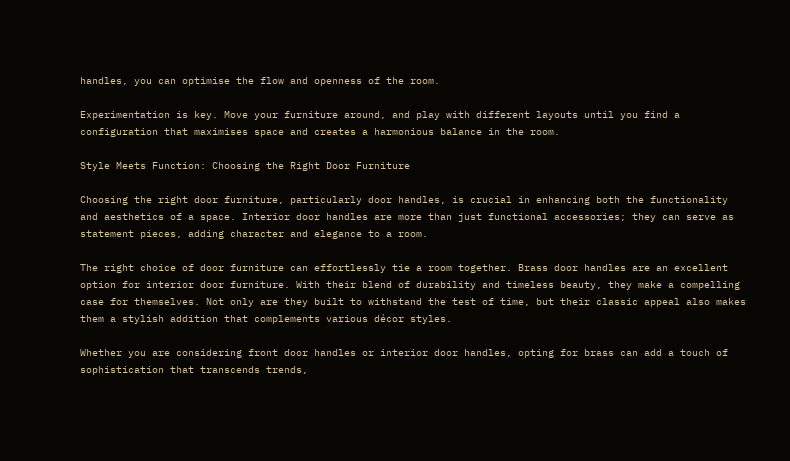handles, you can optimise the flow and openness of the room.

Experimentation is key. Move your furniture around, and play with different layouts until you find a configuration that maximises space and creates a harmonious balance in the room.

Style Meets Function: Choosing the Right Door Furniture

Choosing the right door furniture, particularly door handles, is crucial in enhancing both the functionality and aesthetics of a space. Interior door handles are more than just functional accessories; they can serve as statement pieces, adding character and elegance to a room.

The right choice of door furniture can effortlessly tie a room together. Brass door handles are an excellent option for interior door furniture. With their blend of durability and timeless beauty, they make a compelling case for themselves. Not only are they built to withstand the test of time, but their classic appeal also makes them a stylish addition that complements various décor styles.

Whether you are considering front door handles or interior door handles, opting for brass can add a touch of sophistication that transcends trends,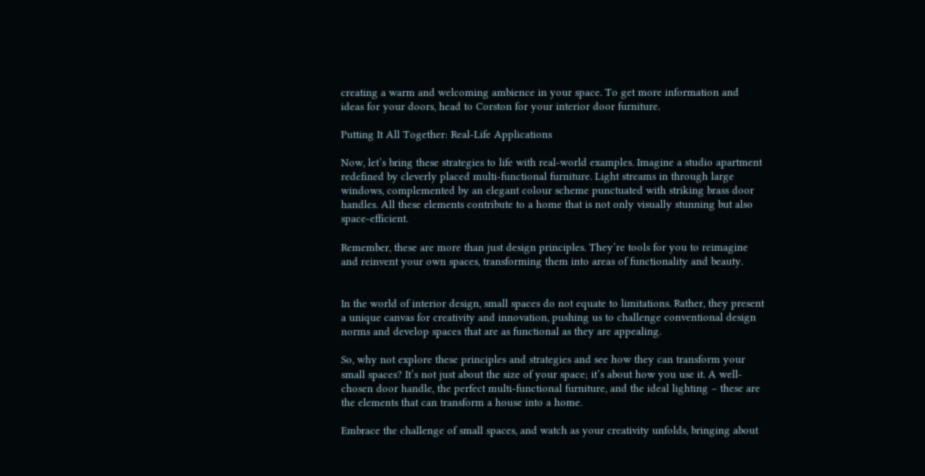creating a warm and welcoming ambience in your space. To get more information and ideas for your doors, head to Corston for your interior door furniture.

Putting It All Together: Real-Life Applications

Now, let’s bring these strategies to life with real-world examples. Imagine a studio apartment redefined by cleverly placed multi-functional furniture. Light streams in through large windows, complemented by an elegant colour scheme punctuated with striking brass door handles. All these elements contribute to a home that is not only visually stunning but also space-efficient.

Remember, these are more than just design principles. They’re tools for you to reimagine and reinvent your own spaces, transforming them into areas of functionality and beauty.


In the world of interior design, small spaces do not equate to limitations. Rather, they present a unique canvas for creativity and innovation, pushing us to challenge conventional design norms and develop spaces that are as functional as they are appealing.

So, why not explore these principles and strategies and see how they can transform your small spaces? It’s not just about the size of your space; it’s about how you use it. A well-chosen door handle, the perfect multi-functional furniture, and the ideal lighting – these are the elements that can transform a house into a home.

Embrace the challenge of small spaces, and watch as your creativity unfolds, bringing about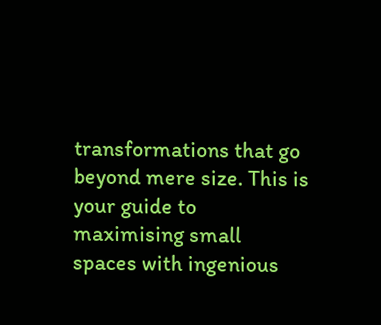transformations that go beyond mere size. This is your guide to maximising small spaces with ingenious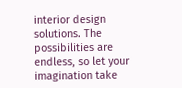interior design solutions. The possibilities are endless, so let your imagination take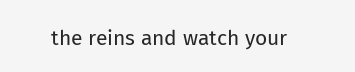the reins and watch your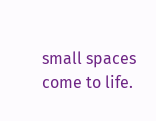small spaces come to life.